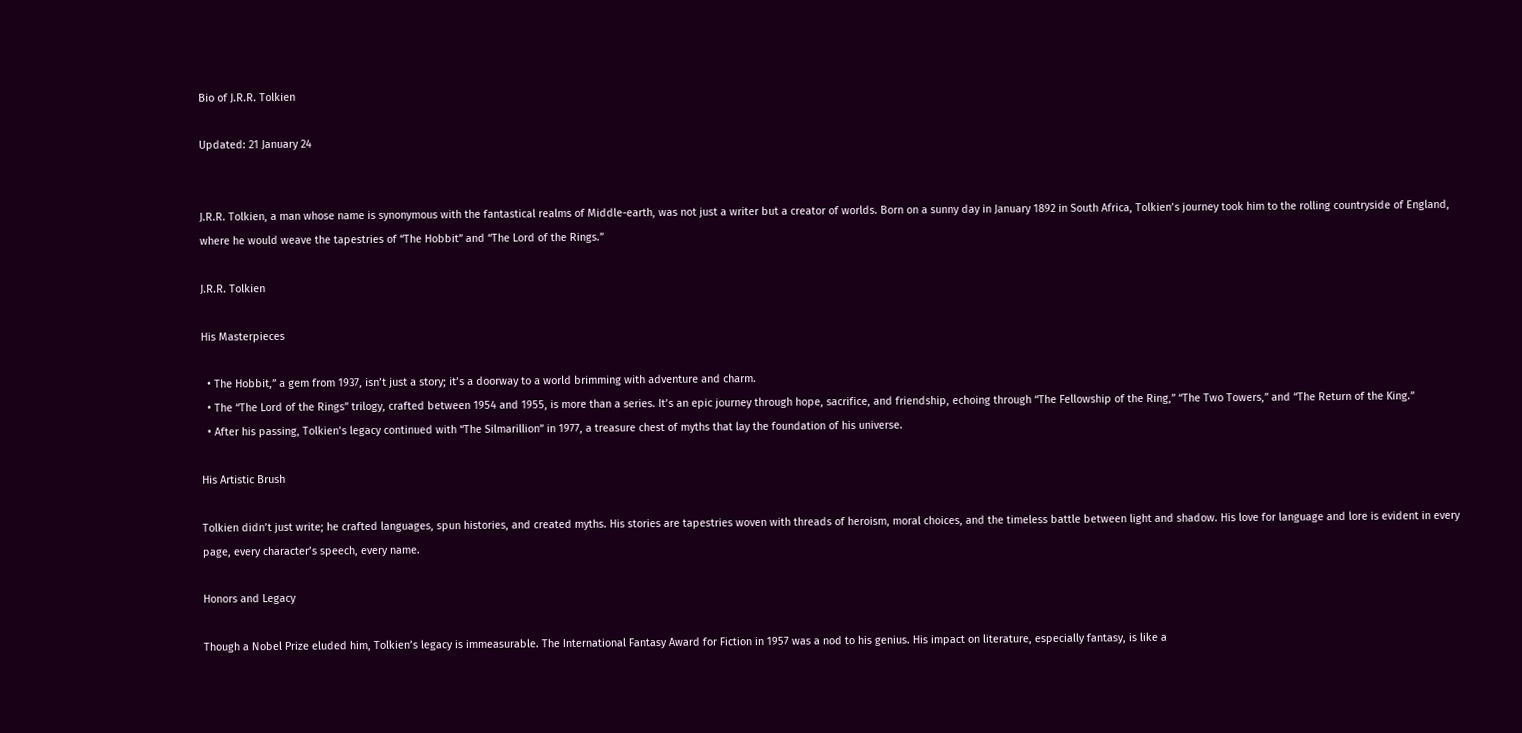Bio of J.R.R. Tolkien

Updated: 21 January 24


J.R.R. Tolkien, a man whose name is synonymous with the fantastical realms of Middle-earth, was not just a writer but a creator of worlds. Born on a sunny day in January 1892 in South Africa, Tolkien’s journey took him to the rolling countryside of England, where he would weave the tapestries of “The Hobbit” and “The Lord of the Rings.”

J.R.R. Tolkien

His Masterpieces

  • The Hobbit,” a gem from 1937, isn’t just a story; it’s a doorway to a world brimming with adventure and charm.
  • The “The Lord of the Rings” trilogy, crafted between 1954 and 1955, is more than a series. It’s an epic journey through hope, sacrifice, and friendship, echoing through “The Fellowship of the Ring,” “The Two Towers,” and “The Return of the King.”
  • After his passing, Tolkien’s legacy continued with “The Silmarillion” in 1977, a treasure chest of myths that lay the foundation of his universe.

His Artistic Brush

Tolkien didn’t just write; he crafted languages, spun histories, and created myths. His stories are tapestries woven with threads of heroism, moral choices, and the timeless battle between light and shadow. His love for language and lore is evident in every page, every character’s speech, every name.

Honors and Legacy

Though a Nobel Prize eluded him, Tolkien’s legacy is immeasurable. The International Fantasy Award for Fiction in 1957 was a nod to his genius. His impact on literature, especially fantasy, is like a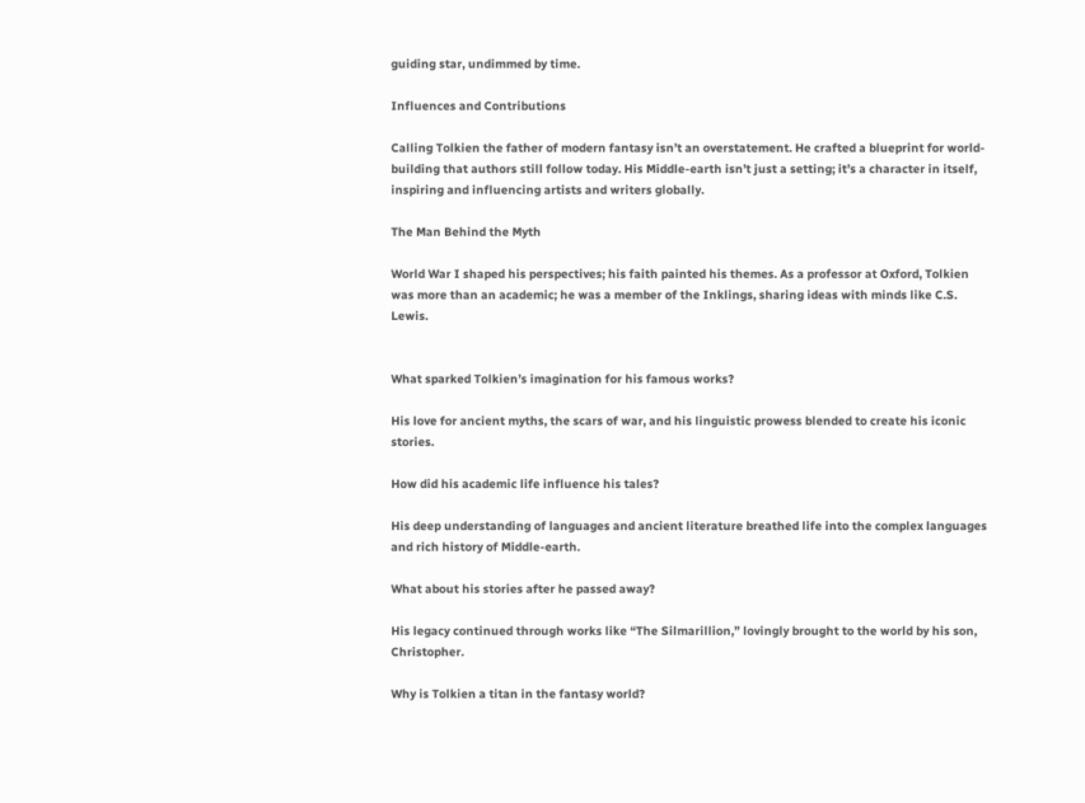guiding star, undimmed by time.

Influences and Contributions

Calling Tolkien the father of modern fantasy isn’t an overstatement. He crafted a blueprint for world-building that authors still follow today. His Middle-earth isn’t just a setting; it’s a character in itself, inspiring and influencing artists and writers globally.

The Man Behind the Myth

World War I shaped his perspectives; his faith painted his themes. As a professor at Oxford, Tolkien was more than an academic; he was a member of the Inklings, sharing ideas with minds like C.S. Lewis.


What sparked Tolkien’s imagination for his famous works?

His love for ancient myths, the scars of war, and his linguistic prowess blended to create his iconic stories.

How did his academic life influence his tales?

His deep understanding of languages and ancient literature breathed life into the complex languages and rich history of Middle-earth.

What about his stories after he passed away?

His legacy continued through works like “The Silmarillion,” lovingly brought to the world by his son, Christopher.

Why is Tolkien a titan in the fantasy world?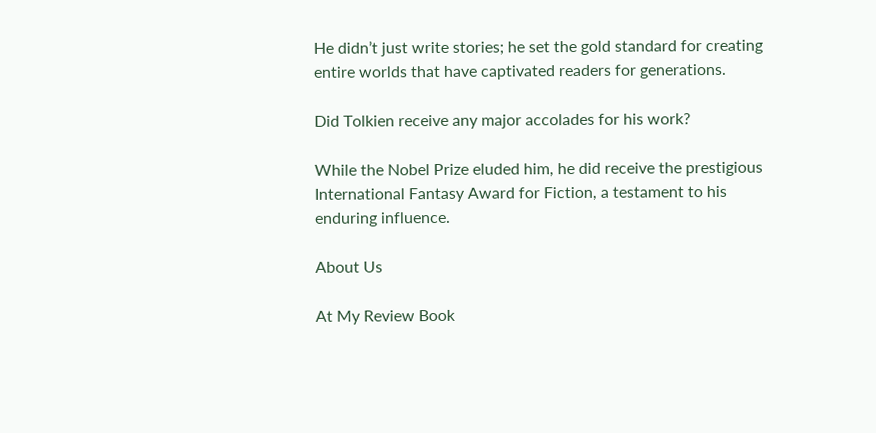He didn’t just write stories; he set the gold standard for creating entire worlds that have captivated readers for generations.

Did Tolkien receive any major accolades for his work?

While the Nobel Prize eluded him, he did receive the prestigious International Fantasy Award for Fiction, a testament to his enduring influence.

About Us

At My Review Book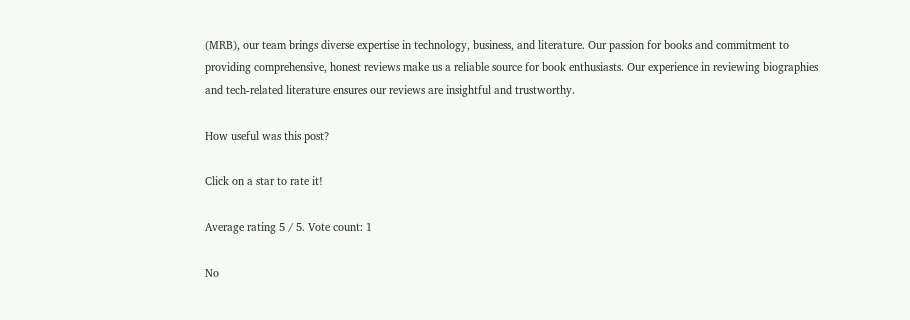(MRB), our team brings diverse expertise in technology, business, and literature. Our passion for books and commitment to providing comprehensive, honest reviews make us a reliable source for book enthusiasts. Our experience in reviewing biographies and tech-related literature ensures our reviews are insightful and trustworthy.

How useful was this post?

Click on a star to rate it!

Average rating 5 / 5. Vote count: 1

No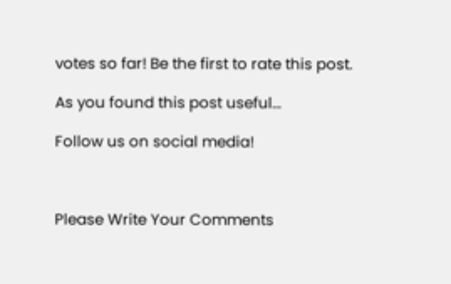votes so far! Be the first to rate this post.

As you found this post useful...

Follow us on social media!



Please Write Your Comments